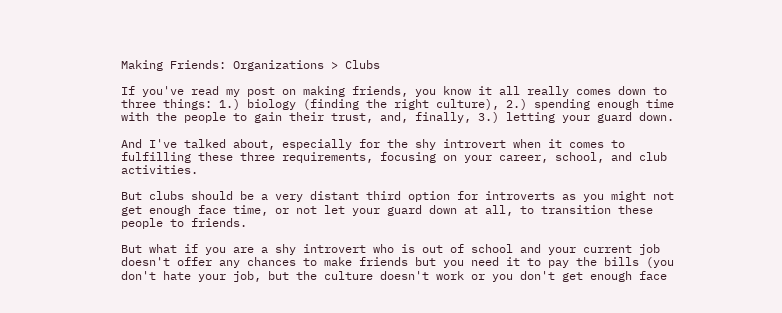Making Friends: Organizations > Clubs

If you've read my post on making friends, you know it all really comes down to three things: 1.) biology (finding the right culture), 2.) spending enough time with the people to gain their trust, and, finally, 3.) letting your guard down.

And I've talked about, especially for the shy introvert when it comes to fulfilling these three requirements, focusing on your career, school, and club activities.

But clubs should be a very distant third option for introverts as you might not get enough face time, or not let your guard down at all, to transition these people to friends.

But what if you are a shy introvert who is out of school and your current job doesn't offer any chances to make friends but you need it to pay the bills (you don't hate your job, but the culture doesn't work or you don't get enough face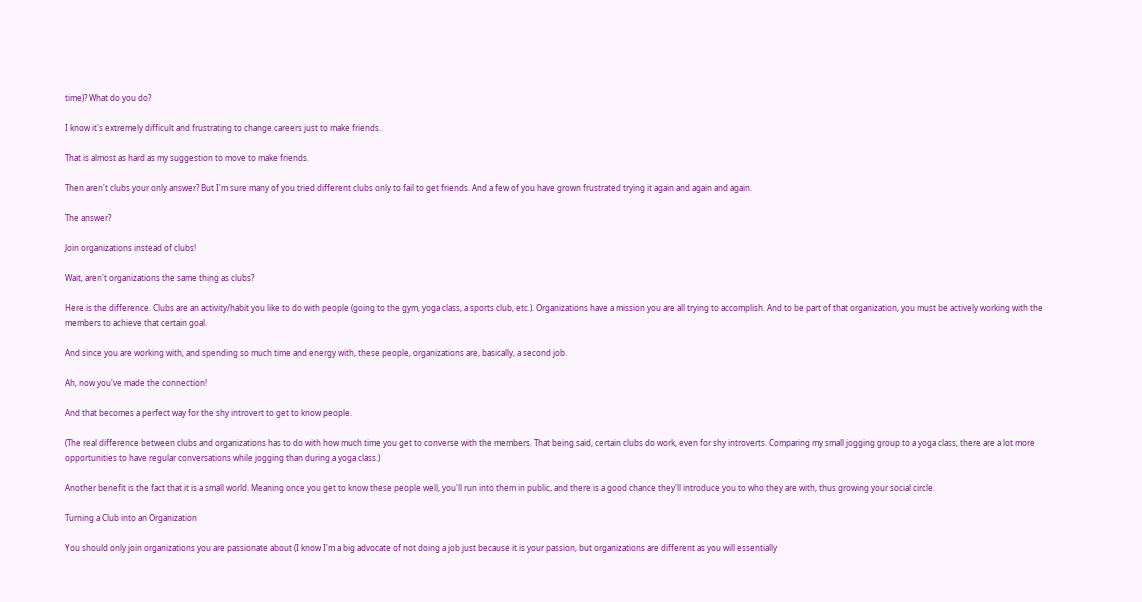time)? What do you do?

I know it's extremely difficult and frustrating to change careers just to make friends.

That is almost as hard as my suggestion to move to make friends.

Then aren't clubs your only answer? But I'm sure many of you tried different clubs only to fail to get friends. And a few of you have grown frustrated trying it again and again and again.

The answer?

Join organizations instead of clubs!

Wait, aren't organizations the same thing as clubs?

Here is the difference. Clubs are an activity/habit you like to do with people (going to the gym, yoga class, a sports club, etc.). Organizations have a mission you are all trying to accomplish. And to be part of that organization, you must be actively working with the members to achieve that certain goal.

And since you are working with, and spending so much time and energy with, these people, organizations are, basically, a second job.

Ah, now you've made the connection!

And that becomes a perfect way for the shy introvert to get to know people.

(The real difference between clubs and organizations has to do with how much time you get to converse with the members. That being said, certain clubs do work, even for shy introverts. Comparing my small jogging group to a yoga class, there are a lot more opportunities to have regular conversations while jogging than during a yoga class.)

Another benefit is the fact that it is a small world. Meaning once you get to know these people well, you'll run into them in public, and there is a good chance they'll introduce you to who they are with, thus growing your social circle.

Turning a Club into an Organization

You should only join organizations you are passionate about (I know I'm a big advocate of not doing a job just because it is your passion, but organizations are different as you will essentially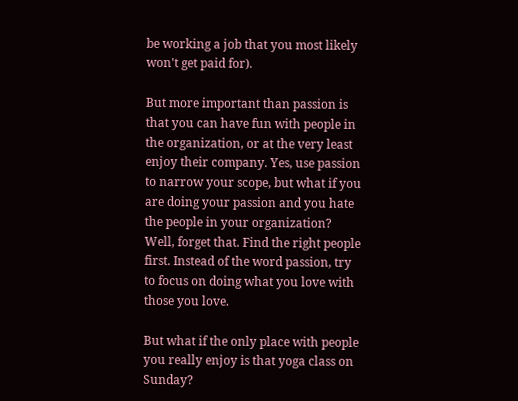be working a job that you most likely won't get paid for).

But more important than passion is that you can have fun with people in the organization, or at the very least enjoy their company. Yes, use passion to narrow your scope, but what if you are doing your passion and you hate the people in your organization? Well, forget that. Find the right people first. Instead of the word passion, try to focus on doing what you love with those you love.

But what if the only place with people you really enjoy is that yoga class on Sunday?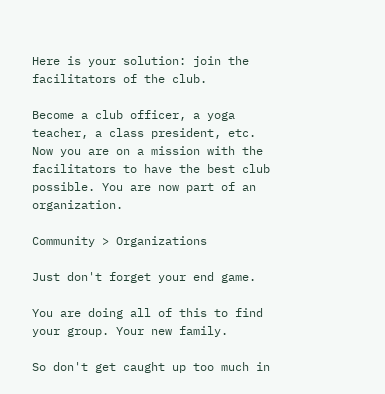Here is your solution: join the facilitators of the club.

Become a club officer, a yoga teacher, a class president, etc. Now you are on a mission with the facilitators to have the best club possible. You are now part of an organization.

Community > Organizations

Just don't forget your end game.

You are doing all of this to find your group. Your new family.

So don't get caught up too much in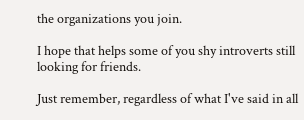the organizations you join.

I hope that helps some of you shy introverts still looking for friends.

Just remember, regardless of what I've said in all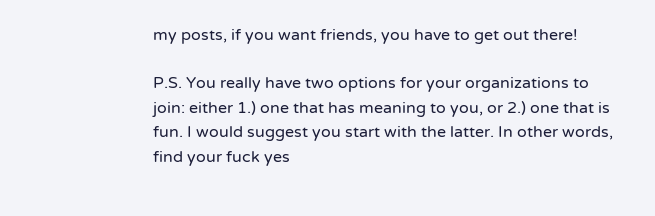my posts, if you want friends, you have to get out there!

P.S. You really have two options for your organizations to join: either 1.) one that has meaning to you, or 2.) one that is fun. I would suggest you start with the latter. In other words, find your fuck yes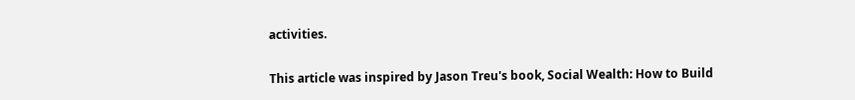activities.

This article was inspired by Jason Treu's book, Social Wealth: How to Build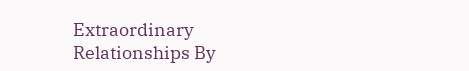Extraordinary Relationships By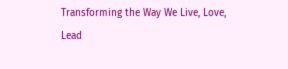Transforming the Way We Live, Love, Lead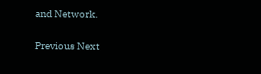and Network.

Previous Next